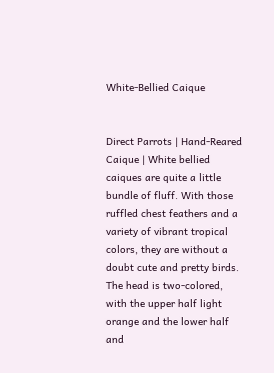White-Bellied Caique


Direct Parrots | Hand-Reared Caique | White bellied caiques are quite a little bundle of fluff. With those ruffled chest feathers and a variety of vibrant tropical colors, they are without a doubt cute and pretty birds. The head is two-colored, with the upper half light orange and the lower half and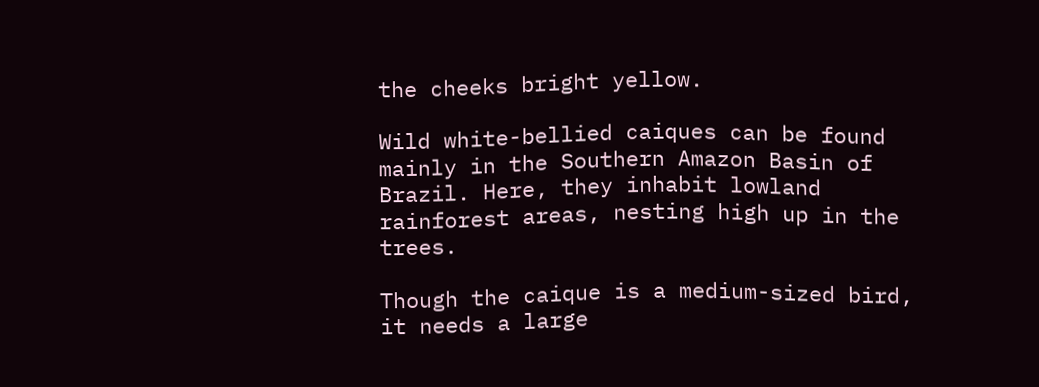the cheeks bright yellow.

Wild white-bellied caiques can be found mainly in the Southern Amazon Basin of Brazil. Here, they inhabit lowland rainforest areas, nesting high up in the trees.

Though the caique is a medium-sized bird, it needs a large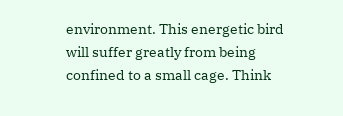environment. This energetic bird will suffer greatly from being confined to a small cage. Think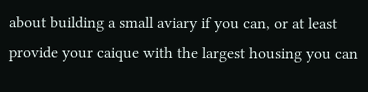about building a small aviary if you can, or at least provide your caique with the largest housing you can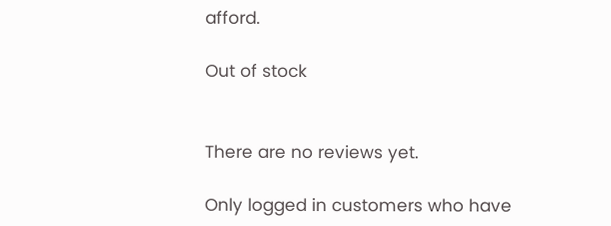afford.

Out of stock


There are no reviews yet.

Only logged in customers who have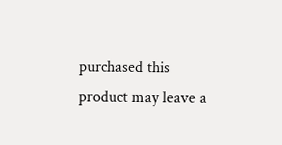purchased this product may leave a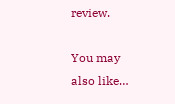review.

You may also like…